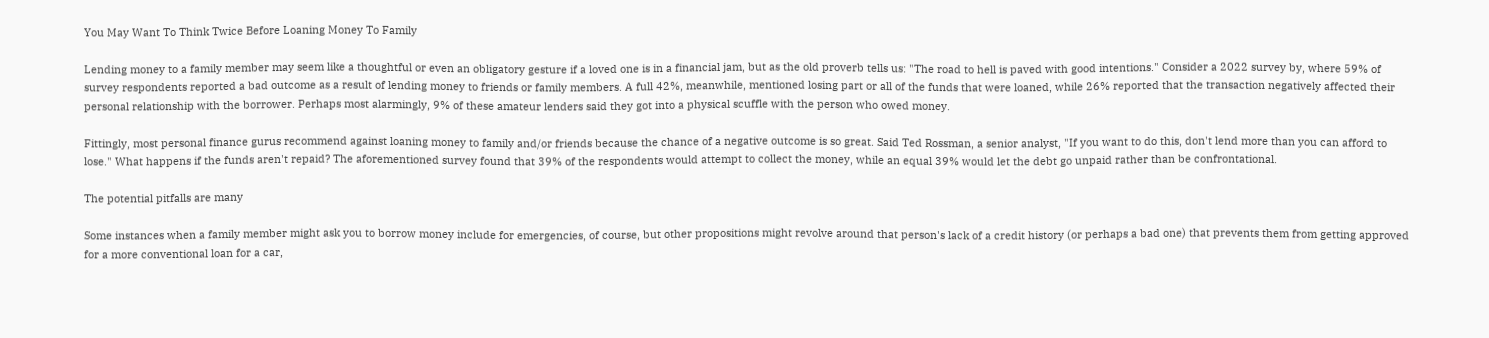You May Want To Think Twice Before Loaning Money To Family

Lending money to a family member may seem like a thoughtful or even an obligatory gesture if a loved one is in a financial jam, but as the old proverb tells us: "The road to hell is paved with good intentions." Consider a 2022 survey by, where 59% of survey respondents reported a bad outcome as a result of lending money to friends or family members. A full 42%, meanwhile, mentioned losing part or all of the funds that were loaned, while 26% reported that the transaction negatively affected their personal relationship with the borrower. Perhaps most alarmingly, 9% of these amateur lenders said they got into a physical scuffle with the person who owed money.

Fittingly, most personal finance gurus recommend against loaning money to family and/or friends because the chance of a negative outcome is so great. Said Ted Rossman, a senior analyst, "If you want to do this, don't lend more than you can afford to lose." What happens if the funds aren't repaid? The aforementioned survey found that 39% of the respondents would attempt to collect the money, while an equal 39% would let the debt go unpaid rather than be confrontational.

The potential pitfalls are many

Some instances when a family member might ask you to borrow money include for emergencies, of course, but other propositions might revolve around that person's lack of a credit history (or perhaps a bad one) that prevents them from getting approved for a more conventional loan for a car,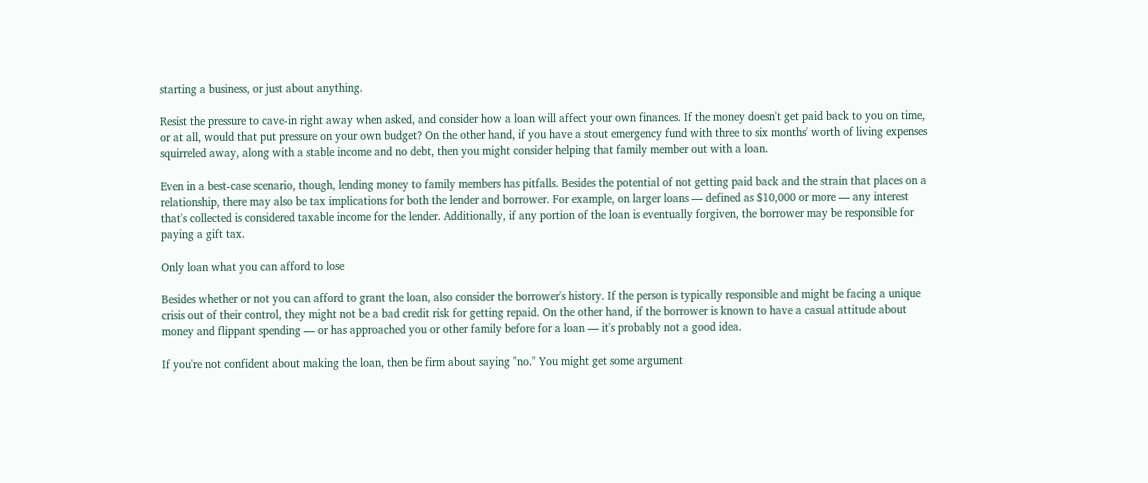starting a business, or just about anything.

Resist the pressure to cave-in right away when asked, and consider how a loan will affect your own finances. If the money doesn't get paid back to you on time, or at all, would that put pressure on your own budget? On the other hand, if you have a stout emergency fund with three to six months' worth of living expenses squirreled away, along with a stable income and no debt, then you might consider helping that family member out with a loan.

Even in a best-case scenario, though, lending money to family members has pitfalls. Besides the potential of not getting paid back and the strain that places on a relationship, there may also be tax implications for both the lender and borrower. For example, on larger loans — defined as $10,000 or more — any interest that's collected is considered taxable income for the lender. Additionally, if any portion of the loan is eventually forgiven, the borrower may be responsible for paying a gift tax.

Only loan what you can afford to lose

Besides whether or not you can afford to grant the loan, also consider the borrower's history. If the person is typically responsible and might be facing a unique crisis out of their control, they might not be a bad credit risk for getting repaid. On the other hand, if the borrower is known to have a casual attitude about money and flippant spending — or has approached you or other family before for a loan — it's probably not a good idea.

If you're not confident about making the loan, then be firm about saying "no." You might get some argument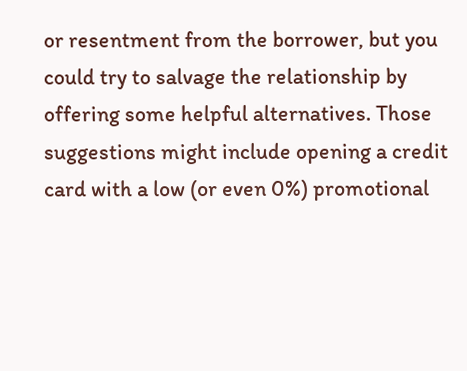or resentment from the borrower, but you could try to salvage the relationship by offering some helpful alternatives. Those suggestions might include opening a credit card with a low (or even 0%) promotional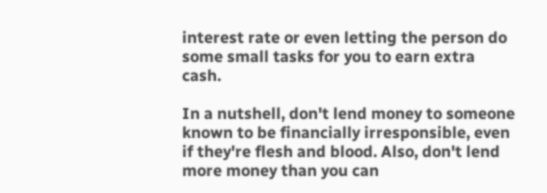interest rate or even letting the person do some small tasks for you to earn extra cash.

In a nutshell, don't lend money to someone known to be financially irresponsible, even if they're flesh and blood. Also, don't lend more money than you can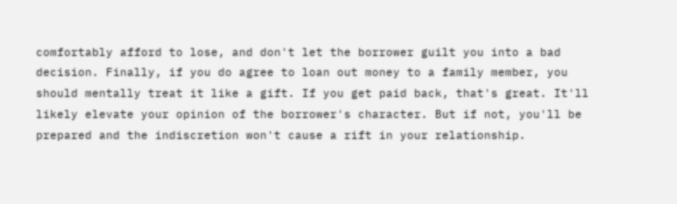comfortably afford to lose, and don't let the borrower guilt you into a bad decision. Finally, if you do agree to loan out money to a family member, you should mentally treat it like a gift. If you get paid back, that's great. It'll likely elevate your opinion of the borrower's character. But if not, you'll be prepared and the indiscretion won't cause a rift in your relationship.